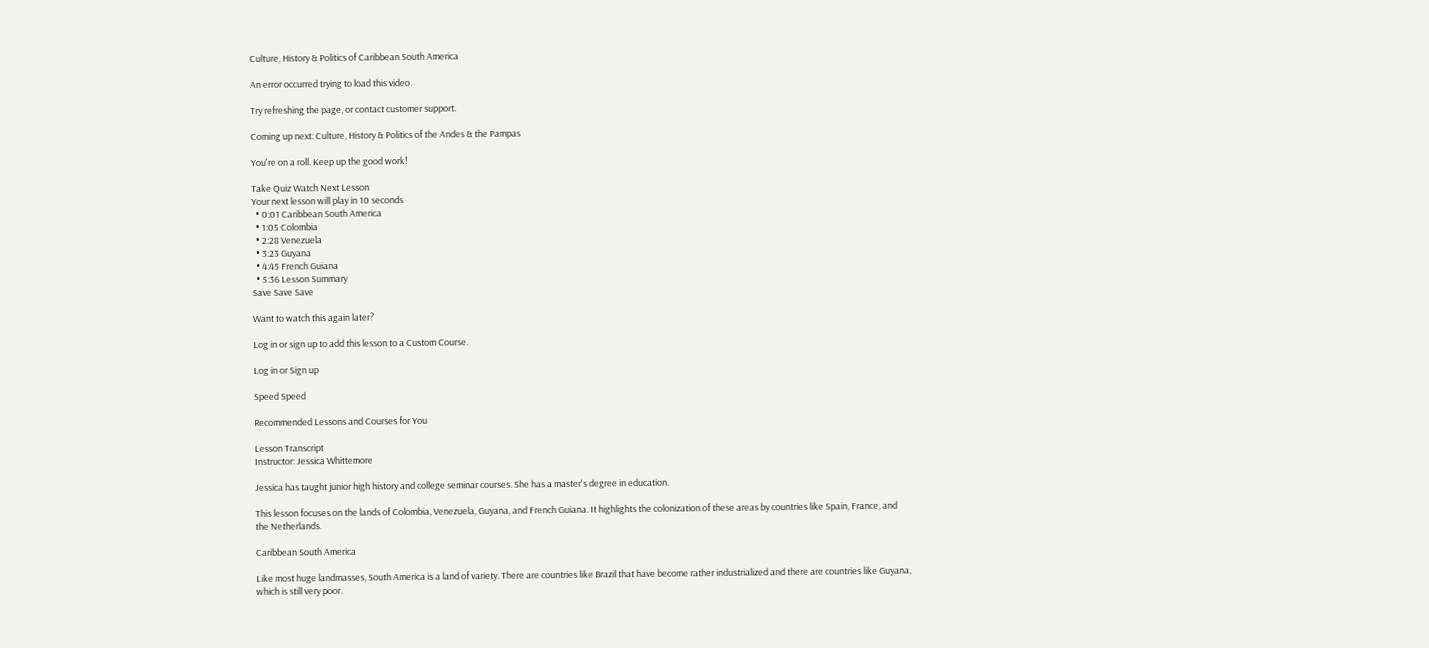Culture, History & Politics of Caribbean South America

An error occurred trying to load this video.

Try refreshing the page, or contact customer support.

Coming up next: Culture, History & Politics of the Andes & the Pampas

You're on a roll. Keep up the good work!

Take Quiz Watch Next Lesson
Your next lesson will play in 10 seconds
  • 0:01 Caribbean South America
  • 1:05 Colombia
  • 2:28 Venezuela
  • 3:23 Guyana
  • 4:45 French Guiana
  • 5:36 Lesson Summary
Save Save Save

Want to watch this again later?

Log in or sign up to add this lesson to a Custom Course.

Log in or Sign up

Speed Speed

Recommended Lessons and Courses for You

Lesson Transcript
Instructor: Jessica Whittemore

Jessica has taught junior high history and college seminar courses. She has a master's degree in education.

This lesson focuses on the lands of Colombia, Venezuela, Guyana, and French Guiana. It highlights the colonization of these areas by countries like Spain, France, and the Netherlands.

Caribbean South America

Like most huge landmasses, South America is a land of variety. There are countries like Brazil that have become rather industrialized and there are countries like Guyana, which is still very poor.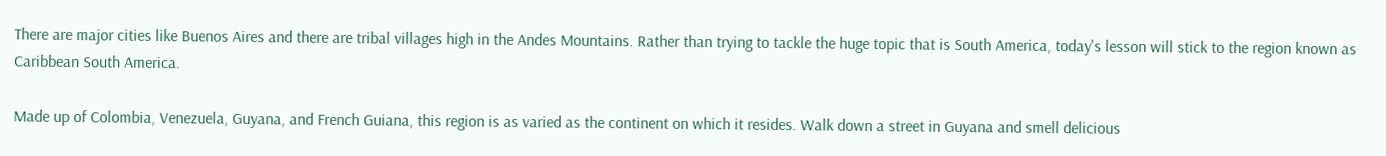There are major cities like Buenos Aires and there are tribal villages high in the Andes Mountains. Rather than trying to tackle the huge topic that is South America, today's lesson will stick to the region known as Caribbean South America.

Made up of Colombia, Venezuela, Guyana, and French Guiana, this region is as varied as the continent on which it resides. Walk down a street in Guyana and smell delicious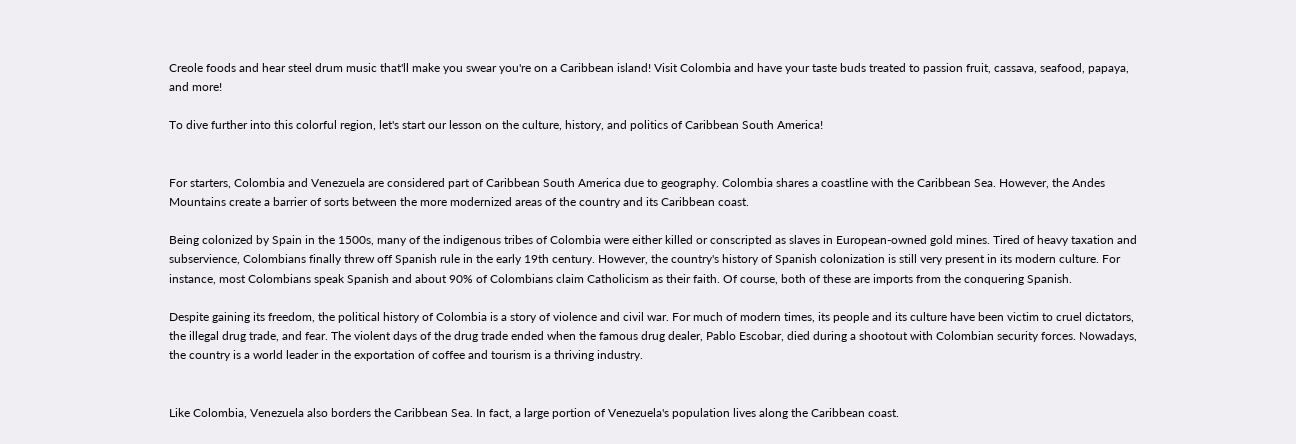Creole foods and hear steel drum music that'll make you swear you're on a Caribbean island! Visit Colombia and have your taste buds treated to passion fruit, cassava, seafood, papaya, and more!

To dive further into this colorful region, let's start our lesson on the culture, history, and politics of Caribbean South America!


For starters, Colombia and Venezuela are considered part of Caribbean South America due to geography. Colombia shares a coastline with the Caribbean Sea. However, the Andes Mountains create a barrier of sorts between the more modernized areas of the country and its Caribbean coast.

Being colonized by Spain in the 1500s, many of the indigenous tribes of Colombia were either killed or conscripted as slaves in European-owned gold mines. Tired of heavy taxation and subservience, Colombians finally threw off Spanish rule in the early 19th century. However, the country's history of Spanish colonization is still very present in its modern culture. For instance, most Colombians speak Spanish and about 90% of Colombians claim Catholicism as their faith. Of course, both of these are imports from the conquering Spanish.

Despite gaining its freedom, the political history of Colombia is a story of violence and civil war. For much of modern times, its people and its culture have been victim to cruel dictators, the illegal drug trade, and fear. The violent days of the drug trade ended when the famous drug dealer, Pablo Escobar, died during a shootout with Colombian security forces. Nowadays, the country is a world leader in the exportation of coffee and tourism is a thriving industry.


Like Colombia, Venezuela also borders the Caribbean Sea. In fact, a large portion of Venezuela's population lives along the Caribbean coast.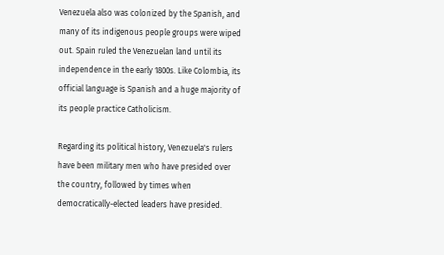Venezuela also was colonized by the Spanish, and many of its indigenous people groups were wiped out. Spain ruled the Venezuelan land until its independence in the early 1800s. Like Colombia, its official language is Spanish and a huge majority of its people practice Catholicism.

Regarding its political history, Venezuela's rulers have been military men who have presided over the country, followed by times when democratically-elected leaders have presided.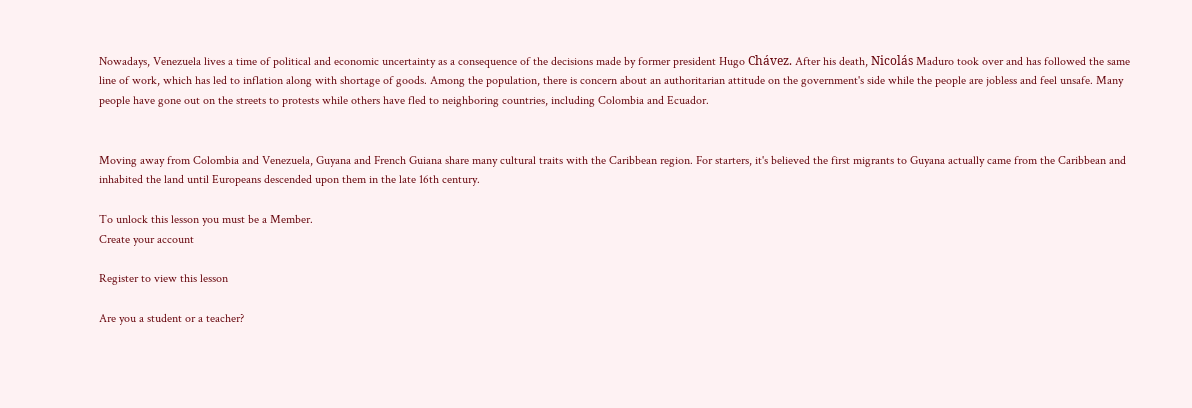Nowadays, Venezuela lives a time of political and economic uncertainty as a consequence of the decisions made by former president Hugo Chávez. After his death, Nicolás Maduro took over and has followed the same line of work, which has led to inflation along with shortage of goods. Among the population, there is concern about an authoritarian attitude on the government's side while the people are jobless and feel unsafe. Many people have gone out on the streets to protests while others have fled to neighboring countries, including Colombia and Ecuador.


Moving away from Colombia and Venezuela, Guyana and French Guiana share many cultural traits with the Caribbean region. For starters, it's believed the first migrants to Guyana actually came from the Caribbean and inhabited the land until Europeans descended upon them in the late 16th century.

To unlock this lesson you must be a Member.
Create your account

Register to view this lesson

Are you a student or a teacher?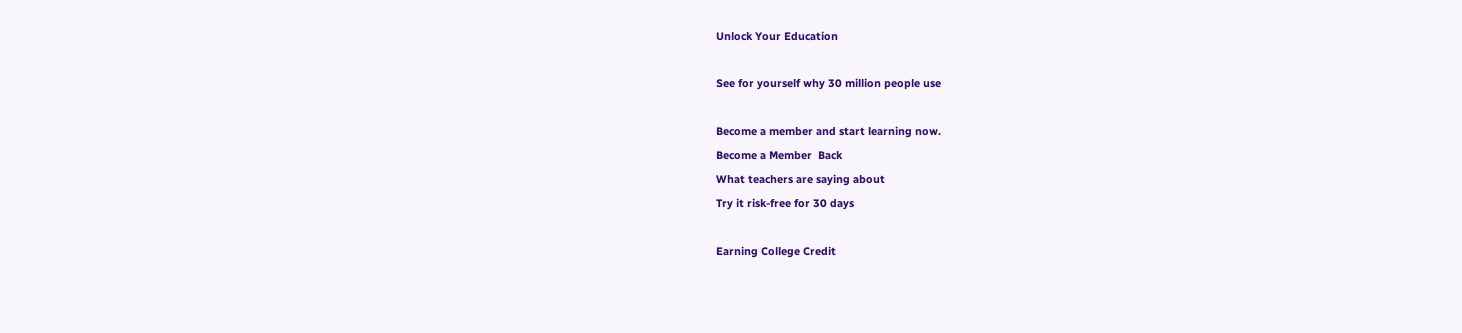Unlock Your Education

See for yourself why 30 million people use

Become a member and start learning now.
Become a Member  Back
What teachers are saying about
Try it risk-free for 30 days

Earning College Credit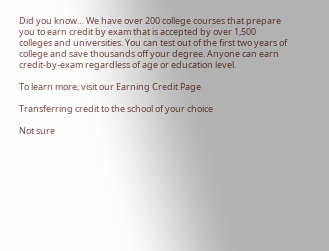Did you know… We have over 200 college courses that prepare you to earn credit by exam that is accepted by over 1,500 colleges and universities. You can test out of the first two years of college and save thousands off your degree. Anyone can earn credit-by-exam regardless of age or education level.

To learn more, visit our Earning Credit Page

Transferring credit to the school of your choice

Not sure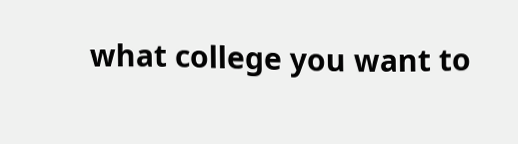what college you want to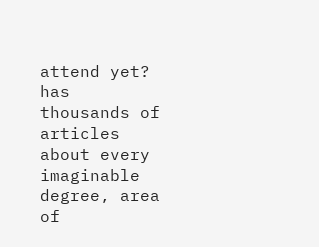attend yet? has thousands of articles about every imaginable degree, area of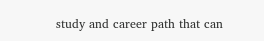study and career path that can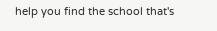help you find the school that's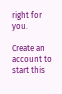right for you.

Create an account to start this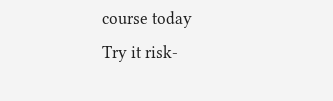course today
Try it risk-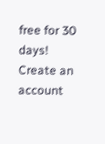free for 30 days!
Create an account